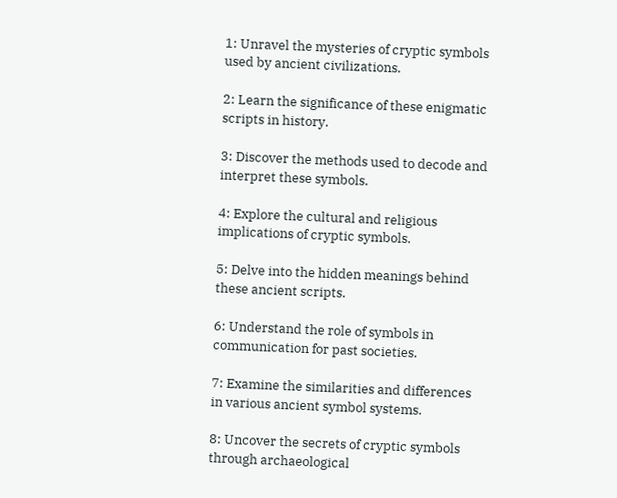1: Unravel the mysteries of cryptic symbols used by ancient civilizations.

2: Learn the significance of these enigmatic scripts in history.

3: Discover the methods used to decode and interpret these symbols.

4: Explore the cultural and religious implications of cryptic symbols.

5: Delve into the hidden meanings behind these ancient scripts.

6: Understand the role of symbols in communication for past societies.

7: Examine the similarities and differences in various ancient symbol systems.

8: Uncover the secrets of cryptic symbols through archaeological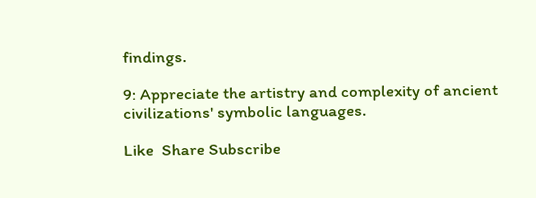findings.

9: Appreciate the artistry and complexity of ancient civilizations' symbolic languages.

Like  Share Subscribe